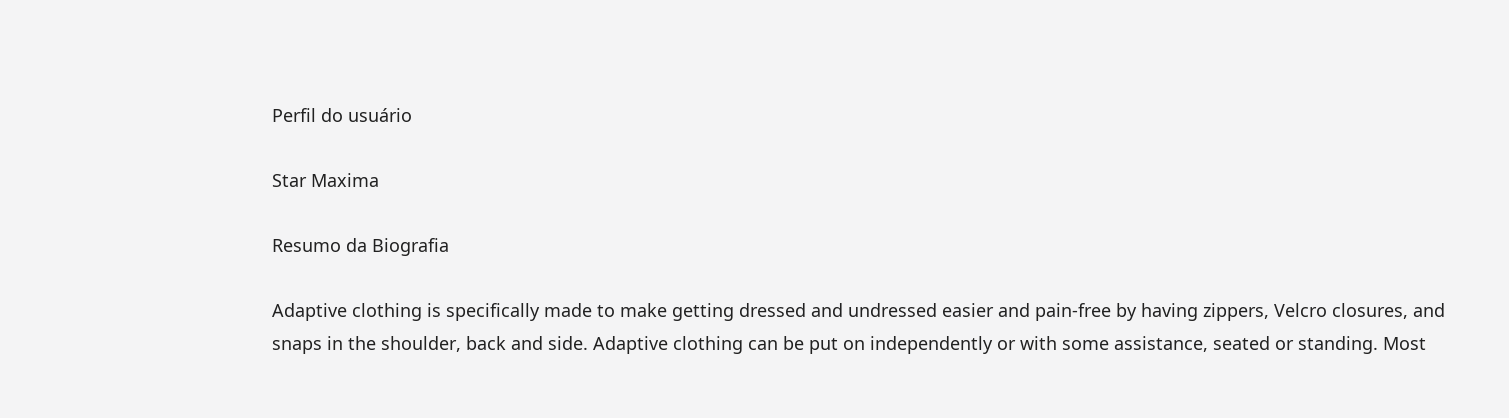Perfil do usuário

Star Maxima

Resumo da Biografia

Adaptive clothing is specifically made to make getting dressed and undressed easier and pain-free by having zippers, Velcro closures, and snaps in the shoulder, back and side. Adaptive clothing can be put on independently or with some assistance, seated or standing. Most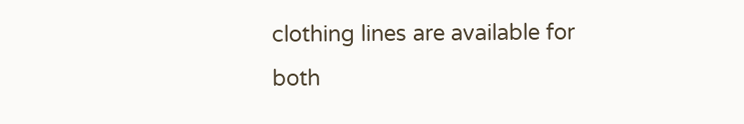clothing lines are available for both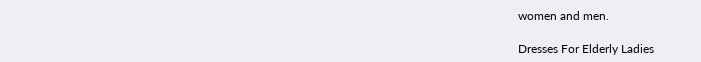women and men.

Dresses For Elderly Ladies